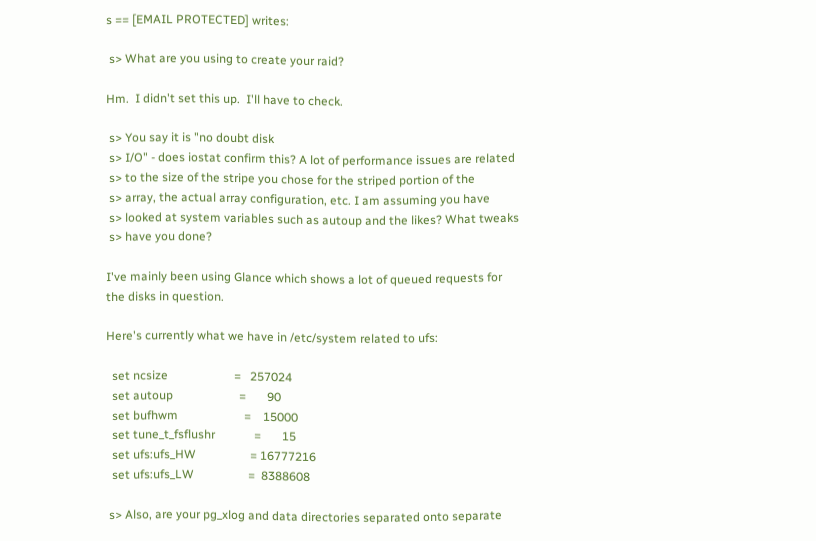s == [EMAIL PROTECTED] writes:

 s> What are you using to create your raid?

Hm.  I didn't set this up.  I'll have to check.

 s> You say it is "no doubt disk
 s> I/O" - does iostat confirm this? A lot of performance issues are related
 s> to the size of the stripe you chose for the striped portion of the
 s> array, the actual array configuration, etc. I am assuming you have
 s> looked at system variables such as autoup and the likes? What tweaks
 s> have you done?

I've mainly been using Glance which shows a lot of queued requests for
the disks in question.

Here's currently what we have in /etc/system related to ufs:

  set ncsize                      =   257024
  set autoup                      =       90
  set bufhwm                      =    15000
  set tune_t_fsflushr             =       15
  set ufs:ufs_HW                  = 16777216
  set ufs:ufs_LW                  =  8388608

 s> Also, are your pg_xlog and data directories separated onto separate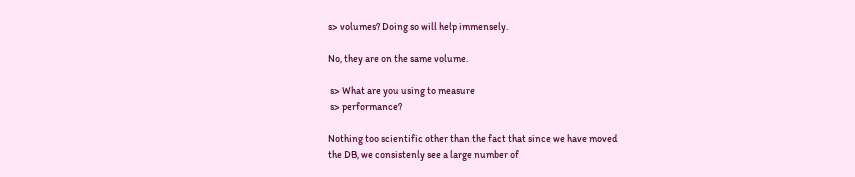s> volumes? Doing so will help immensely.

No, they are on the same volume.

 s> What are you using to measure
 s> performance?

Nothing too scientific other than the fact that since we have moved
the DB, we consistenly see a large number of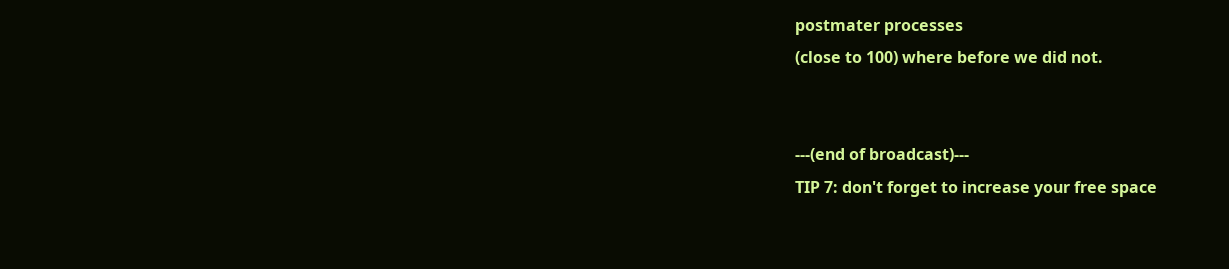postmater processes
(close to 100) where before we did not.


---(end of broadcast)---
TIP 7: don't forget to increase your free space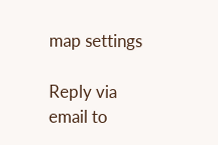map settings

Reply via email to